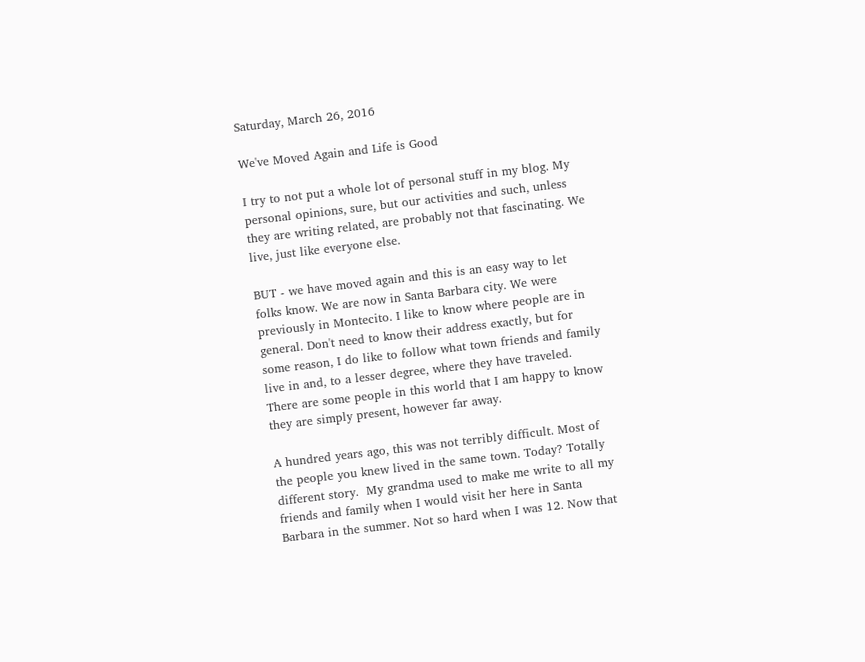Saturday, March 26, 2016

We've Moved Again and Life is Good

I try to not put a whole lot of personal stuff in my blog. My personal opinions, sure, but our activities and such, unless they are writing related, are probably not that fascinating. We live, just like everyone else.

BUT - we have moved again and this is an easy way to let folks know. We are now in Santa Barbara city. We were previously in Montecito. I like to know where people are in general. Don't need to know their address exactly, but for some reason, I do like to follow what town friends and family live in and, to a lesser degree, where they have traveled. There are some people in this world that I am happy to know they are simply present, however far away.

A hundred years ago, this was not terribly difficult. Most of the people you knew lived in the same town. Today? Totally different story.  My grandma used to make me write to all my friends and family when I would visit her here in Santa Barbara in the summer. Not so hard when I was 12. Now that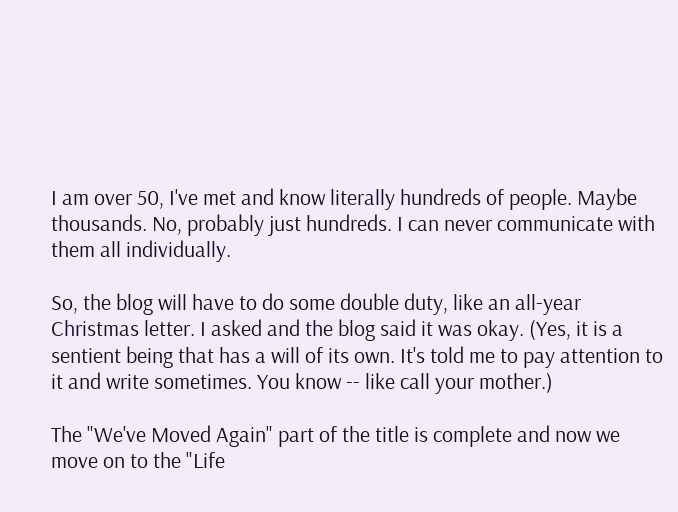I am over 50, I've met and know literally hundreds of people. Maybe thousands. No, probably just hundreds. I can never communicate with them all individually.

So, the blog will have to do some double duty, like an all-year Christmas letter. I asked and the blog said it was okay. (Yes, it is a sentient being that has a will of its own. It's told me to pay attention to it and write sometimes. You know -- like call your mother.)

The "We've Moved Again" part of the title is complete and now we move on to the "Life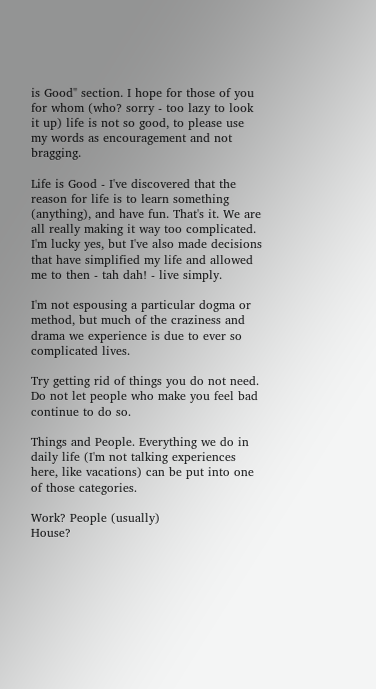is Good" section. I hope for those of you for whom (who? sorry - too lazy to look it up) life is not so good, to please use my words as encouragement and not bragging.

Life is Good - I've discovered that the reason for life is to learn something (anything), and have fun. That's it. We are all really making it way too complicated. I'm lucky yes, but I've also made decisions that have simplified my life and allowed me to then - tah dah! - live simply.

I'm not espousing a particular dogma or method, but much of the craziness and drama we experience is due to ever so complicated lives.

Try getting rid of things you do not need.
Do not let people who make you feel bad continue to do so.

Things and People. Everything we do in daily life (I'm not talking experiences here, like vacations) can be put into one of those categories.

Work? People (usually)
House?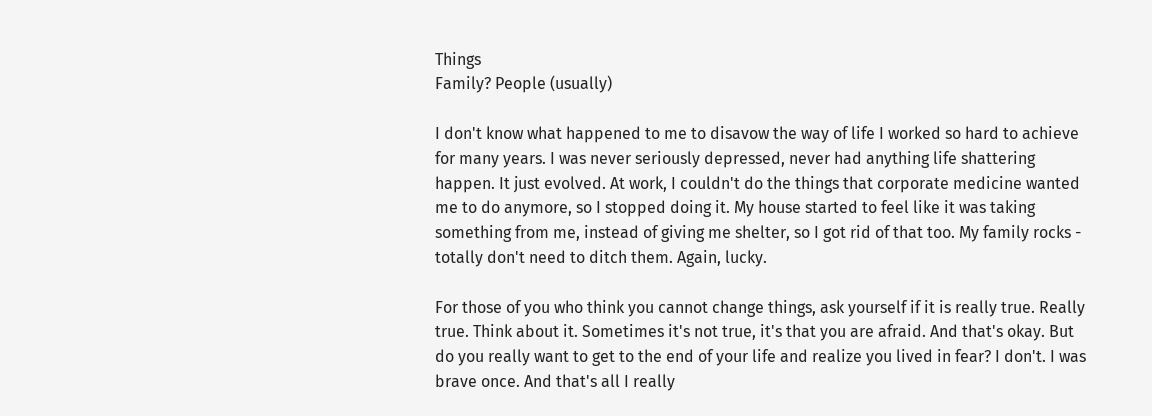Things
Family? People (usually)

I don't know what happened to me to disavow the way of life I worked so hard to achieve for many years. I was never seriously depressed, never had anything life shattering happen. It just evolved. At work, I couldn't do the things that corporate medicine wanted me to do anymore, so I stopped doing it. My house started to feel like it was taking something from me, instead of giving me shelter, so I got rid of that too. My family rocks - totally don't need to ditch them. Again, lucky.

For those of you who think you cannot change things, ask yourself if it is really true. Really true. Think about it. Sometimes it's not true, it's that you are afraid. And that's okay. But do you really want to get to the end of your life and realize you lived in fear? I don't. I was brave once. And that's all I really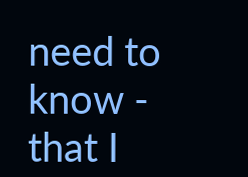need to know - that I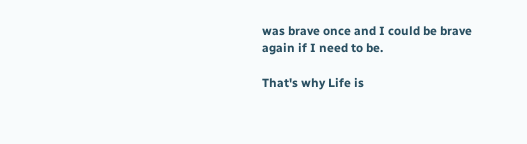was brave once and I could be brave again if I need to be.

That's why Life is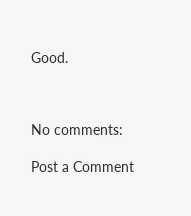Good.



No comments:

Post a Comment